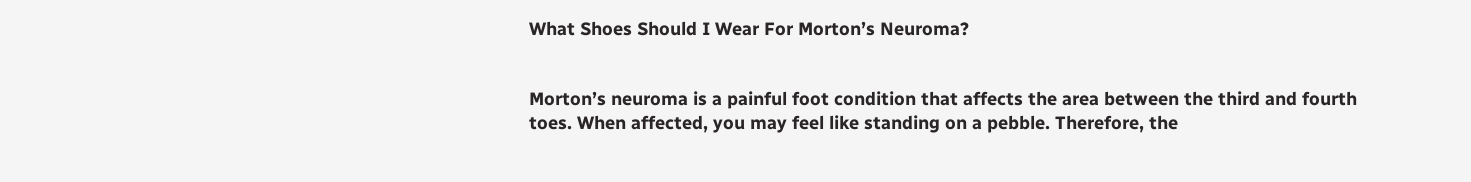What Shoes Should I Wear For Morton’s Neuroma?


Morton’s neuroma is a painful foot condition that affects the area between the third and fourth toes. When affected, you may feel like standing on a pebble. Therefore, the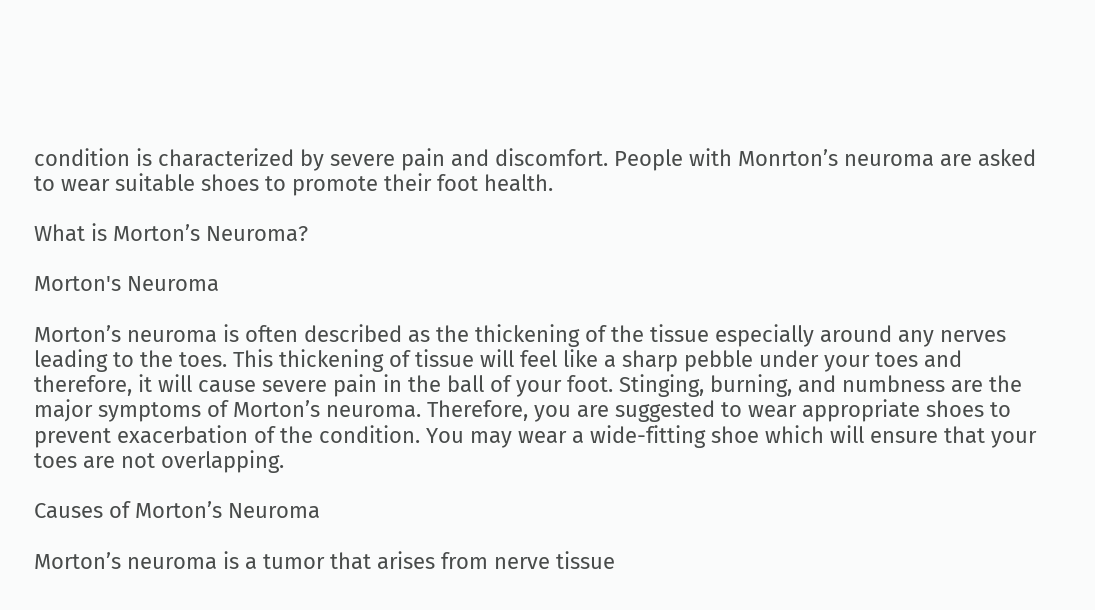condition is characterized by severe pain and discomfort. People with Monrton’s neuroma are asked to wear suitable shoes to promote their foot health.

What is Morton’s Neuroma?

Morton's Neuroma

Morton’s neuroma is often described as the thickening of the tissue especially around any nerves leading to the toes. This thickening of tissue will feel like a sharp pebble under your toes and therefore, it will cause severe pain in the ball of your foot. Stinging, burning, and numbness are the major symptoms of Morton’s neuroma. Therefore, you are suggested to wear appropriate shoes to prevent exacerbation of the condition. You may wear a wide-fitting shoe which will ensure that your toes are not overlapping.

Causes of Morton’s Neuroma

Morton’s neuroma is a tumor that arises from nerve tissue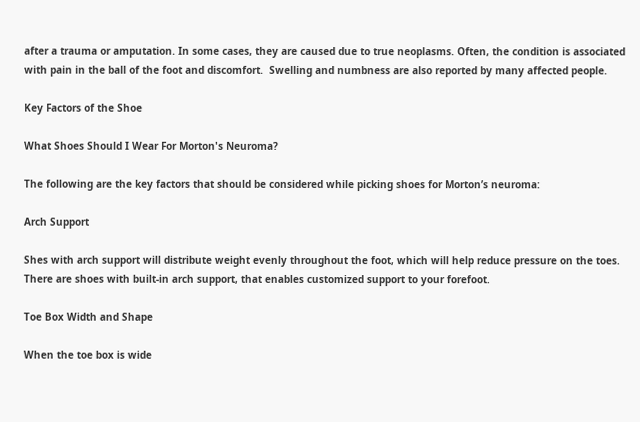after a trauma or amputation. In some cases, they are caused due to true neoplasms. Often, the condition is associated with pain in the ball of the foot and discomfort.  Swelling and numbness are also reported by many affected people.

Key Factors of the Shoe

What Shoes Should I Wear For Morton's Neuroma?

The following are the key factors that should be considered while picking shoes for Morton’s neuroma:

Arch Support

Shes with arch support will distribute weight evenly throughout the foot, which will help reduce pressure on the toes. There are shoes with built-in arch support, that enables customized support to your forefoot.

Toe Box Width and Shape

When the toe box is wide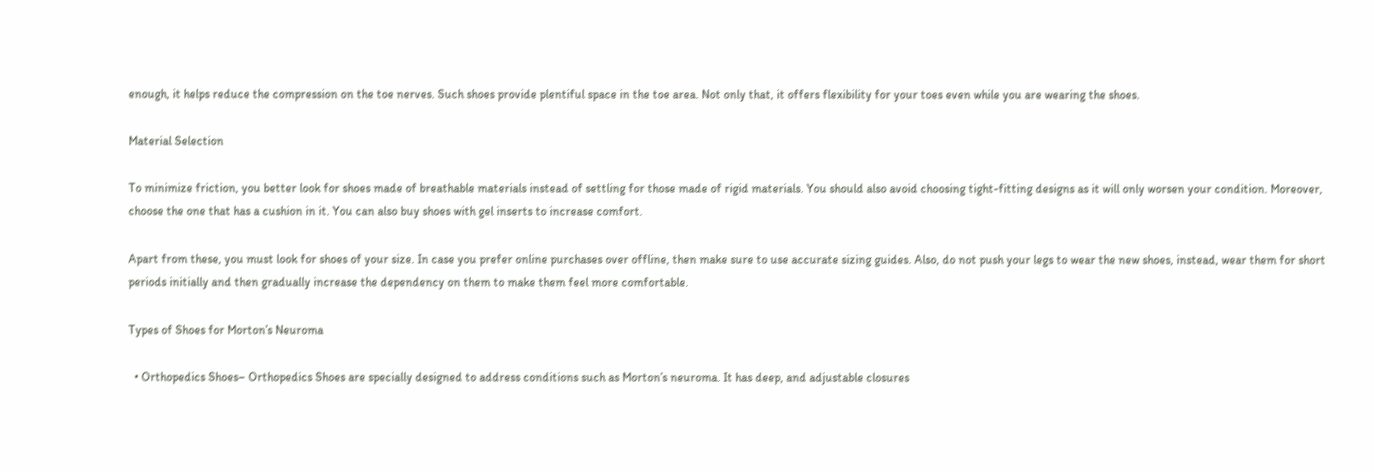enough, it helps reduce the compression on the toe nerves. Such shoes provide plentiful space in the toe area. Not only that, it offers flexibility for your toes even while you are wearing the shoes.

Material Selection

To minimize friction, you better look for shoes made of breathable materials instead of settling for those made of rigid materials. You should also avoid choosing tight-fitting designs as it will only worsen your condition. Moreover, choose the one that has a cushion in it. You can also buy shoes with gel inserts to increase comfort.

Apart from these, you must look for shoes of your size. In case you prefer online purchases over offline, then make sure to use accurate sizing guides. Also, do not push your legs to wear the new shoes, instead, wear them for short periods initially and then gradually increase the dependency on them to make them feel more comfortable.

Types of Shoes for Morton’s Neuroma

  • Orthopedics Shoes– Orthopedics Shoes are specially designed to address conditions such as Morton’s neuroma. It has deep, and adjustable closures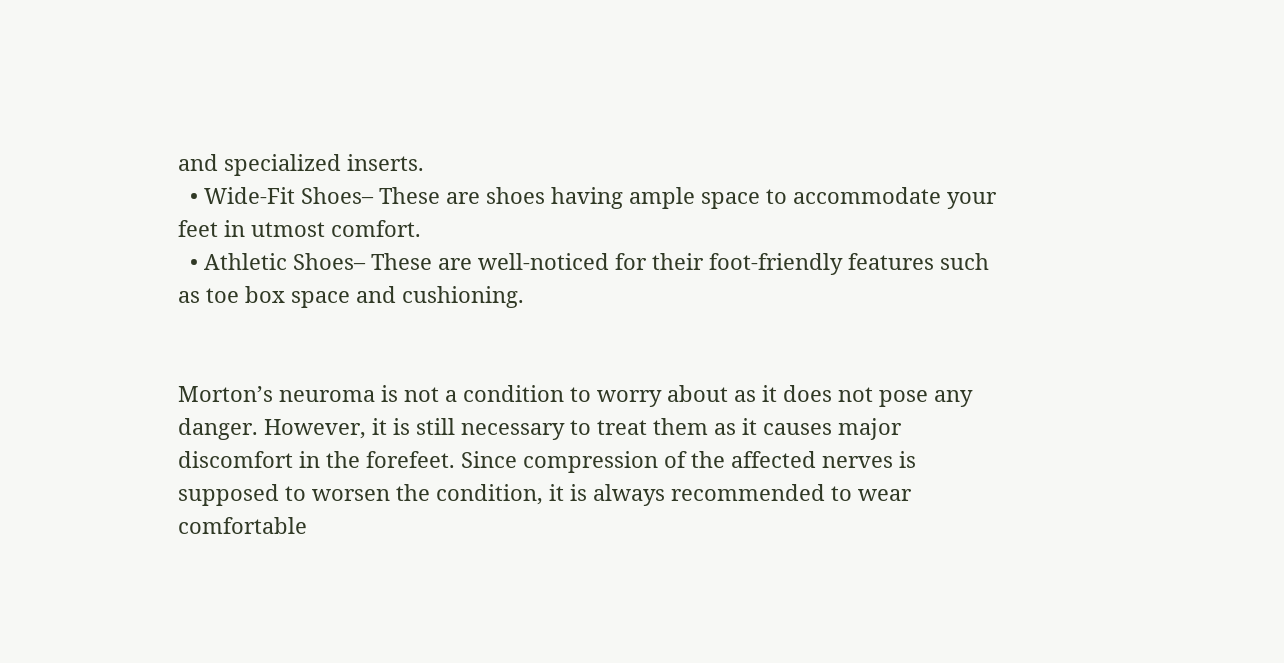and specialized inserts.
  • Wide-Fit Shoes– These are shoes having ample space to accommodate your feet in utmost comfort.
  • Athletic Shoes– These are well-noticed for their foot-friendly features such as toe box space and cushioning.


Morton’s neuroma is not a condition to worry about as it does not pose any danger. However, it is still necessary to treat them as it causes major discomfort in the forefeet. Since compression of the affected nerves is supposed to worsen the condition, it is always recommended to wear comfortable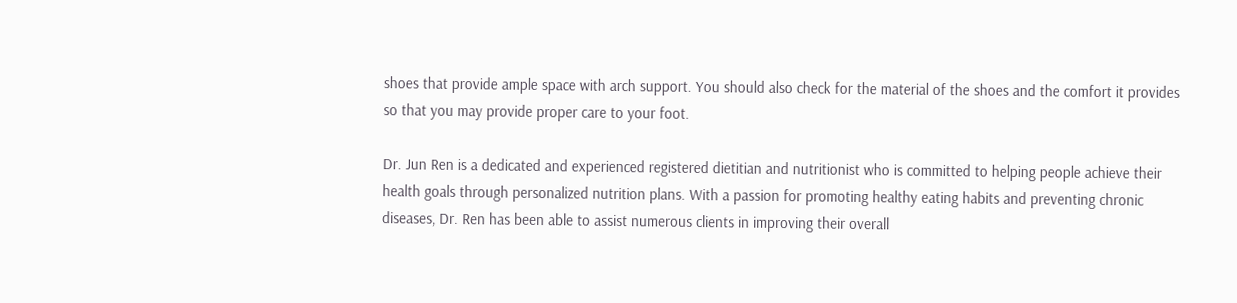shoes that provide ample space with arch support. You should also check for the material of the shoes and the comfort it provides so that you may provide proper care to your foot.

Dr. Jun Ren is a dedicated and experienced registered dietitian and nutritionist who is committed to helping people achieve their health goals through personalized nutrition plans. With a passion for promoting healthy eating habits and preventing chronic diseases, Dr. Ren has been able to assist numerous clients in improving their overall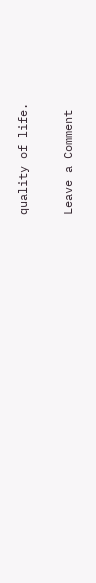quality of life.

Leave a Comment